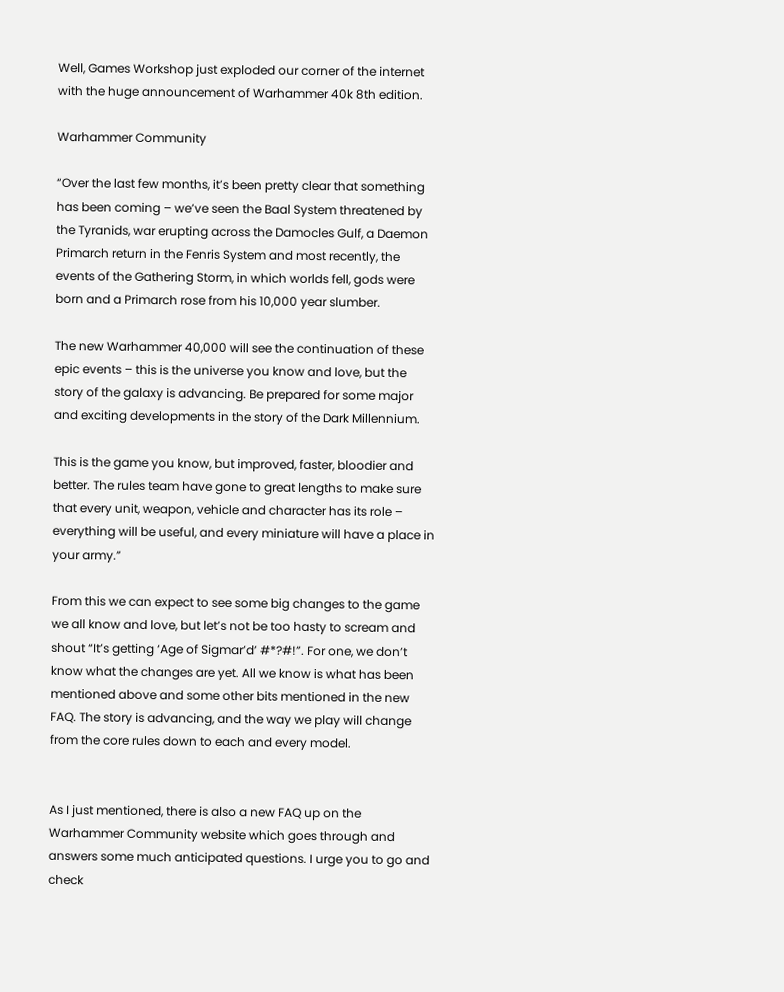Well, Games Workshop just exploded our corner of the internet with the huge announcement of Warhammer 40k 8th edition.

Warhammer Community

“Over the last few months, it’s been pretty clear that something has been coming – we’ve seen the Baal System threatened by the Tyranids, war erupting across the Damocles Gulf, a Daemon Primarch return in the Fenris System and most recently, the events of the Gathering Storm, in which worlds fell, gods were born and a Primarch rose from his 10,000 year slumber.

The new Warhammer 40,000 will see the continuation of these epic events – this is the universe you know and love, but the story of the galaxy is advancing. Be prepared for some major and exciting developments in the story of the Dark Millennium.

This is the game you know, but improved, faster, bloodier and better. The rules team have gone to great lengths to make sure that every unit, weapon, vehicle and character has its role – everything will be useful, and every miniature will have a place in your army.”

From this we can expect to see some big changes to the game we all know and love, but let’s not be too hasty to scream and shout “It’s getting ‘Age of Sigmar’d’ #*?#!”. For one, we don’t know what the changes are yet. All we know is what has been mentioned above and some other bits mentioned in the new FAQ. The story is advancing, and the way we play will change from the core rules down to each and every model.


As I just mentioned, there is also a new FAQ up on the Warhammer Community website which goes through and answers some much anticipated questions. I urge you to go and check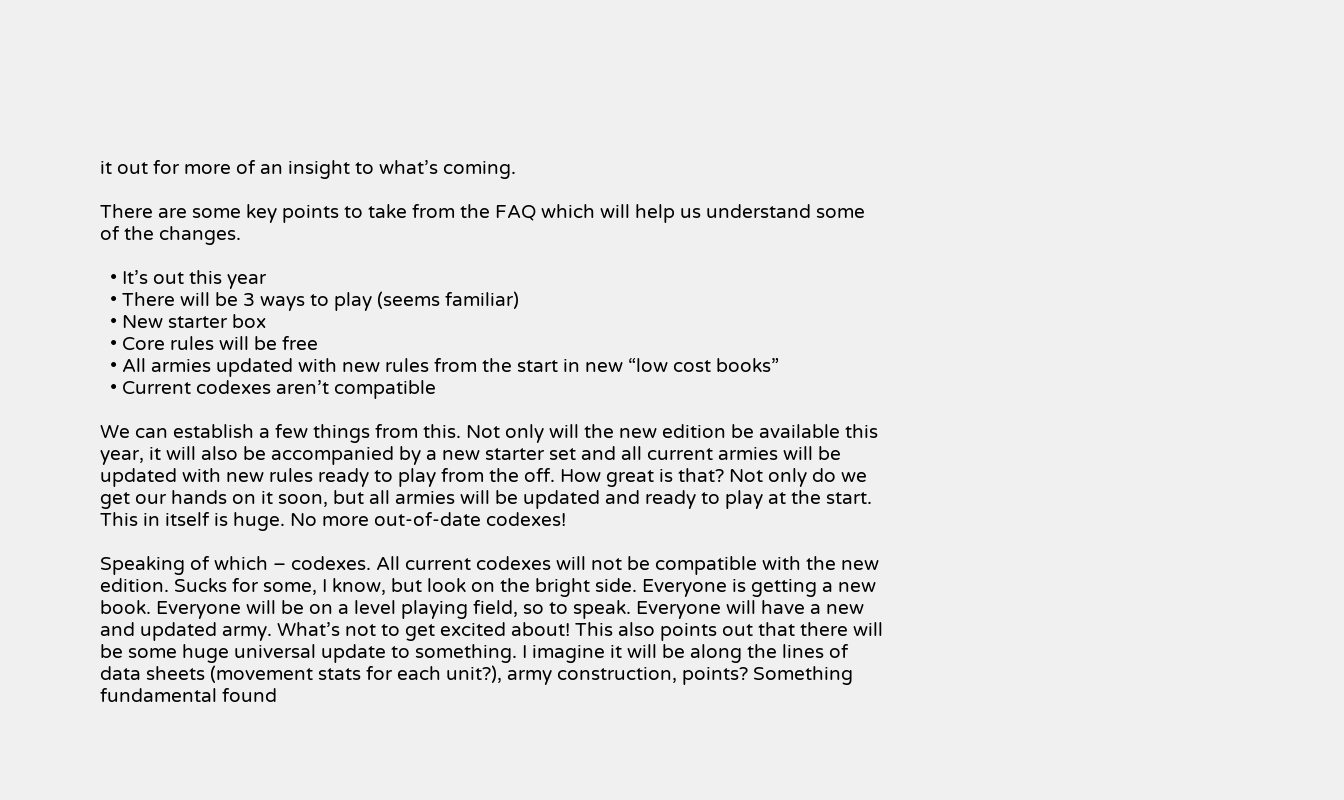it out for more of an insight to what’s coming.

There are some key points to take from the FAQ which will help us understand some of the changes.

  • It’s out this year
  • There will be 3 ways to play (seems familiar)
  • New starter box
  • Core rules will be free
  • All armies updated with new rules from the start in new “low cost books”
  • Current codexes aren’t compatible

We can establish a few things from this. Not only will the new edition be available this year, it will also be accompanied by a new starter set and all current armies will be updated with new rules ready to play from the off. How great is that? Not only do we get our hands on it soon, but all armies will be updated and ready to play at the start. This in itself is huge. No more out-of-date codexes!

Speaking of which – codexes. All current codexes will not be compatible with the new edition. Sucks for some, I know, but look on the bright side. Everyone is getting a new book. Everyone will be on a level playing field, so to speak. Everyone will have a new and updated army. What’s not to get excited about! This also points out that there will be some huge universal update to something. I imagine it will be along the lines of data sheets (movement stats for each unit?), army construction, points? Something fundamental found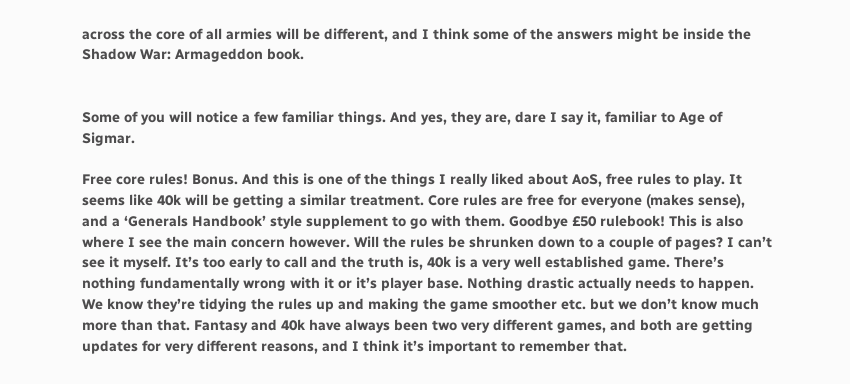across the core of all armies will be different, and I think some of the answers might be inside the Shadow War: Armageddon book.


Some of you will notice a few familiar things. And yes, they are, dare I say it, familiar to Age of Sigmar.

Free core rules! Bonus. And this is one of the things I really liked about AoS, free rules to play. It seems like 40k will be getting a similar treatment. Core rules are free for everyone (makes sense), and a ‘Generals Handbook’ style supplement to go with them. Goodbye £50 rulebook! This is also where I see the main concern however. Will the rules be shrunken down to a couple of pages? I can’t see it myself. It’s too early to call and the truth is, 40k is a very well established game. There’s nothing fundamentally wrong with it or it’s player base. Nothing drastic actually needs to happen. We know they’re tidying the rules up and making the game smoother etc. but we don’t know much more than that. Fantasy and 40k have always been two very different games, and both are getting updates for very different reasons, and I think it’s important to remember that.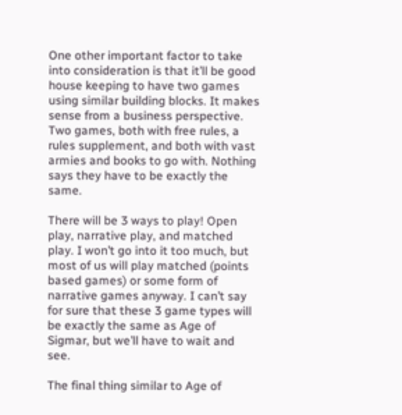One other important factor to take into consideration is that it’ll be good house keeping to have two games using similar building blocks. It makes sense from a business perspective. Two games, both with free rules, a rules supplement, and both with vast armies and books to go with. Nothing says they have to be exactly the same.

There will be 3 ways to play! Open play, narrative play, and matched play. I won’t go into it too much, but most of us will play matched (points based games) or some form of narrative games anyway. I can’t say for sure that these 3 game types will be exactly the same as Age of Sigmar, but we’ll have to wait and see.

The final thing similar to Age of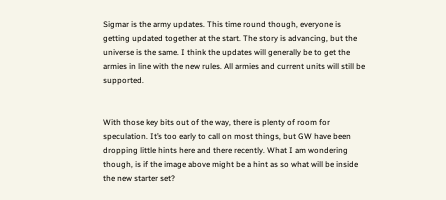Sigmar is the army updates. This time round though, everyone is getting updated together at the start. The story is advancing, but the universe is the same. I think the updates will generally be to get the armies in line with the new rules. All armies and current units will still be supported.


With those key bits out of the way, there is plenty of room for speculation. It’s too early to call on most things, but GW have been dropping little hints here and there recently. What I am wondering though, is if the image above might be a hint as so what will be inside the new starter set?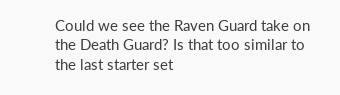Could we see the Raven Guard take on the Death Guard? Is that too similar to the last starter set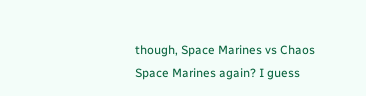though, Space Marines vs Chaos Space Marines again? I guess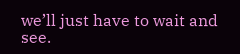we’ll just have to wait and see.